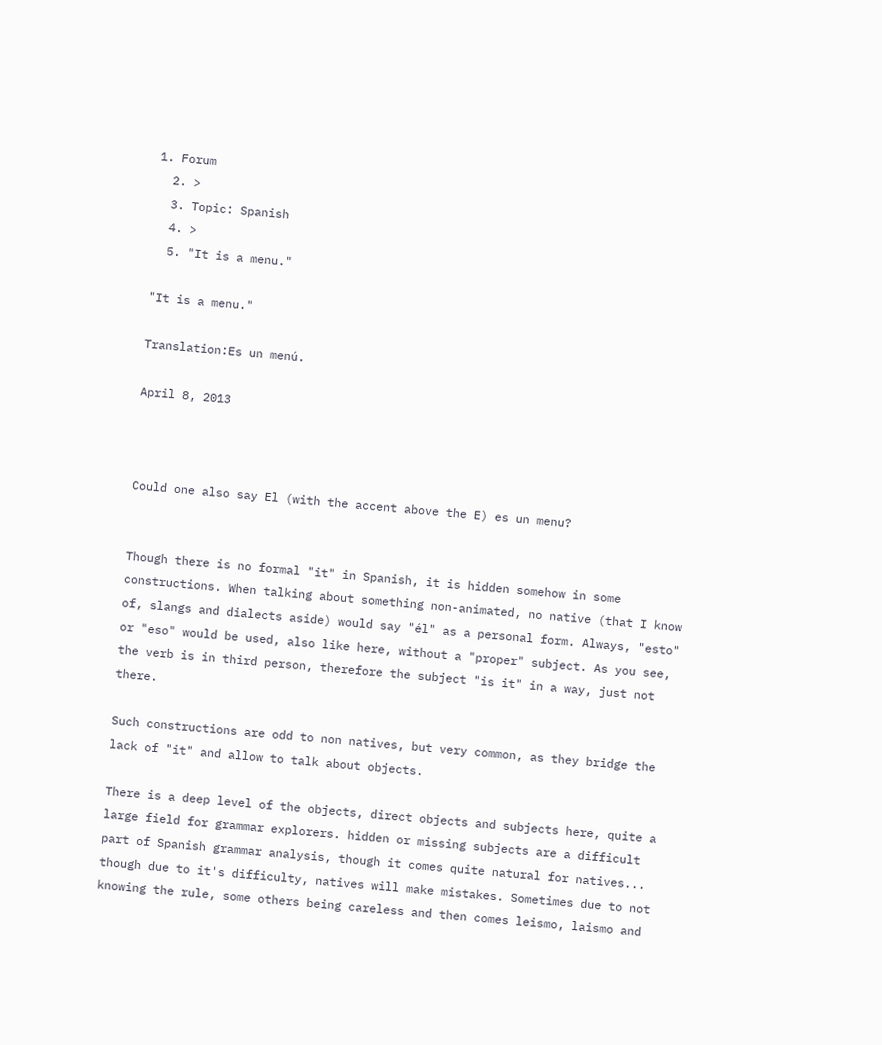1. Forum
  2. >
  3. Topic: Spanish
  4. >
  5. "It is a menu."

"It is a menu."

Translation:Es un menú.

April 8, 2013



Could one also say El (with the accent above the E) es un menu?


Though there is no formal "it" in Spanish, it is hidden somehow in some constructions. When talking about something non-animated, no native (that I know of, slangs and dialects aside) would say "él" as a personal form. Always, "esto" or "eso" would be used, also like here, without a "proper" subject. As you see, the verb is in third person, therefore the subject "is it" in a way, just not there.

Such constructions are odd to non natives, but very common, as they bridge the lack of "it" and allow to talk about objects.

There is a deep level of the objects, direct objects and subjects here, quite a large field for grammar explorers. hidden or missing subjects are a difficult part of Spanish grammar analysis, though it comes quite natural for natives... though due to it's difficulty, natives will make mistakes. Sometimes due to not knowing the rule, some others being careless and then comes leismo, laismo and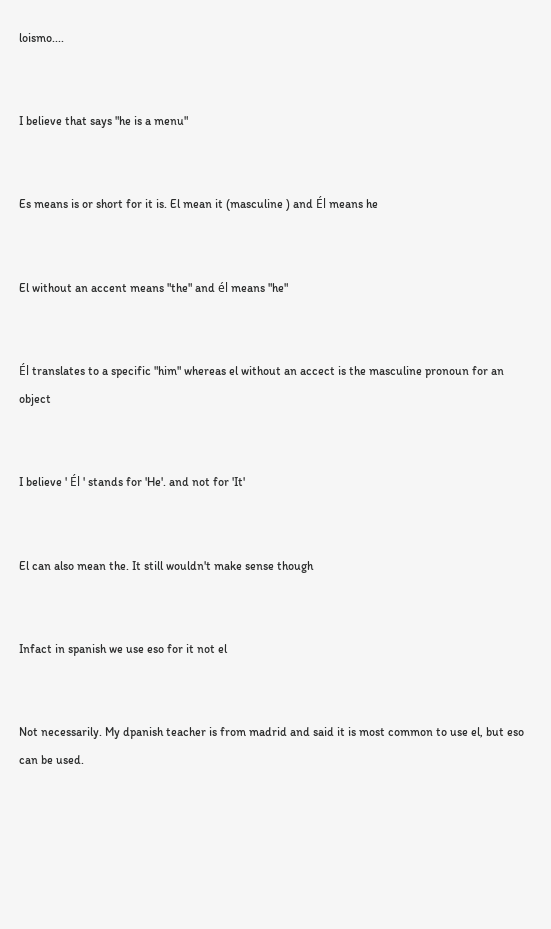loismo....


I believe that says "he is a menu"


Es means is or short for it is. El mean it (masculine ) and Él means he


El without an accent means "the" and él means "he"


Él translates to a specific "him" whereas el without an accect is the masculine pronoun for an object


I believe ' Él ' stands for 'He'. and not for 'It'


El can also mean the. It still wouldn't make sense though


Infact in spanish we use eso for it not el


Not necessarily. My dpanish teacher is from madrid and said it is most common to use el, but eso can be used.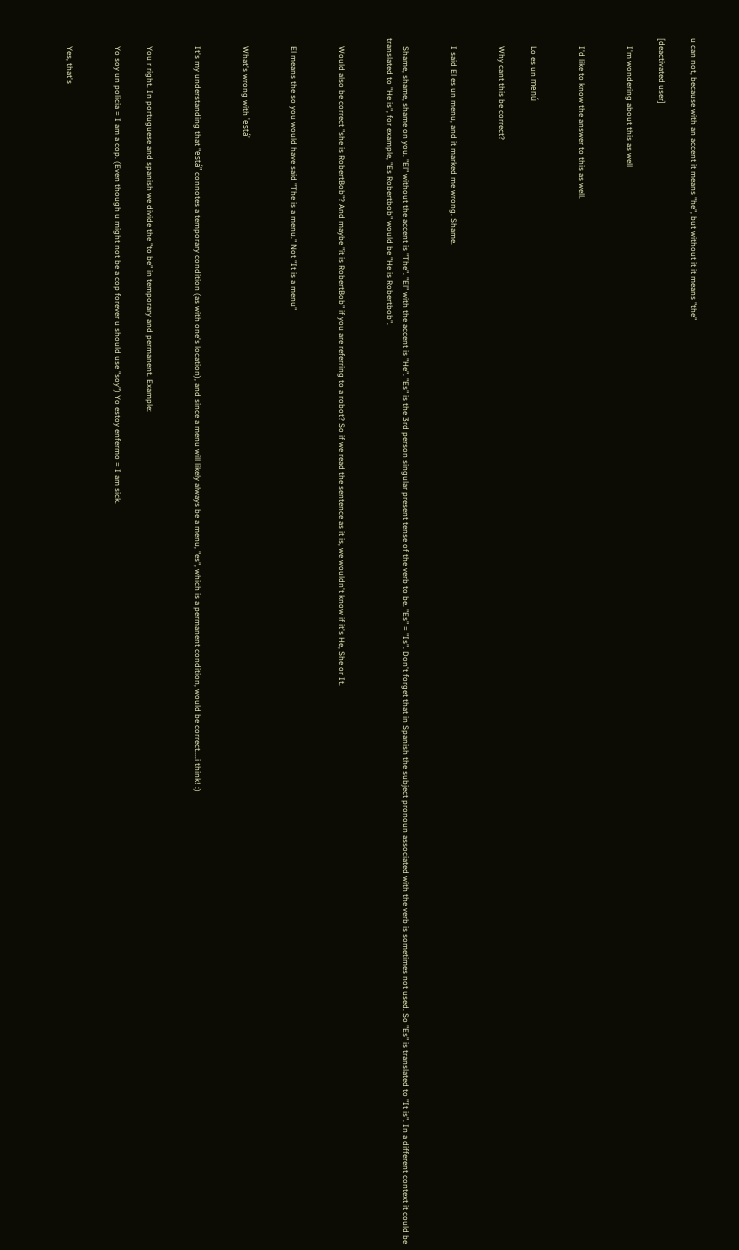u can not, because with an accent it means "he", but without it it means "the"

[deactivated user]

    I'm wondering about this as well


    I'd like to know the answer to this as well.


    Lo es un menú

    Why cant this be correct?


    I said El es un menu, and it marked me wrong. Shame.


    Shame, shame, shame on you. "El" without the accent is "The". "El" with the accent is "He". "Es" is the 3rd person singular present tense of the verb to be. "Es" = "Is". Don't forget that in Spanish the subject pronoun associated with the verb is sometimes not used. So "Es" is translated to "It is". In a different context it could be translated to "He is", for example, "Es Robertbob" would be "He is Robertbob".


    Would also be correct "she is RobertBob"? And maybe "it is RobertBob" if you are referring to a robot? So if we read the sentence as it is, we wouldn't know if it's He, She or It.


    El means the so you would have said "The is a menu." Not "It is a menu"


    What's wrong with 'está'


    It's my understanding that "está" connotes a temporary condition (as with one's location), and since a menu will likely always be a menu, "es", which is a permanent condition, would be correct....i think! :)


    You r right. In portuguese and spanish we divide the "to be" in temporary and permanent. Example:

    Yo soy un policia = I am a cop. (Even though u might not be a cop forever u should use "soy") Yo estoy enfermo = I am sick.


    Yes, that's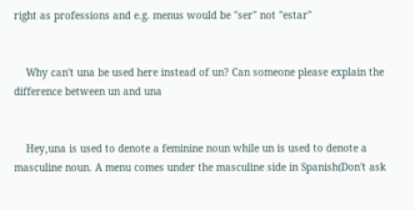right as professions and e.g. menus would be "ser" not "estar"


    Why can't una be used here instead of un? Can someone please explain the difference between un and una


    Hey,una is used to denote a feminine noun while un is used to denote a masculine noun. A menu comes under the masculine side in Spanish(Don't ask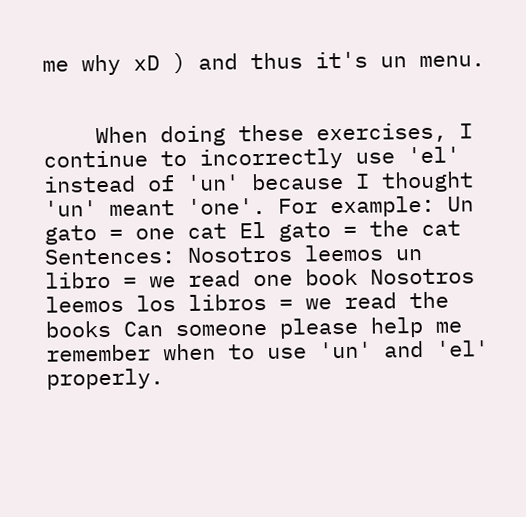me why xD ) and thus it's un menu.


    When doing these exercises, I continue to incorrectly use 'el' instead of 'un' because I thought 'un' meant 'one'. For example: Un gato = one cat El gato = the cat Sentences: Nosotros leemos un libro = we read one book Nosotros leemos los libros = we read the books Can someone please help me remember when to use 'un' and 'el' properly.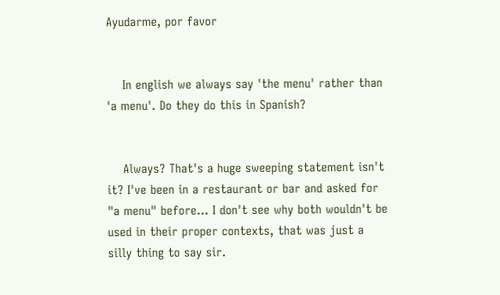Ayudarme, por favor


    In english we always say 'the menu' rather than 'a menu'. Do they do this in Spanish?


    Always? That's a huge sweeping statement isn't it? I've been in a restaurant or bar and asked for "a menu" before... I don't see why both wouldn't be used in their proper contexts, that was just a silly thing to say sir.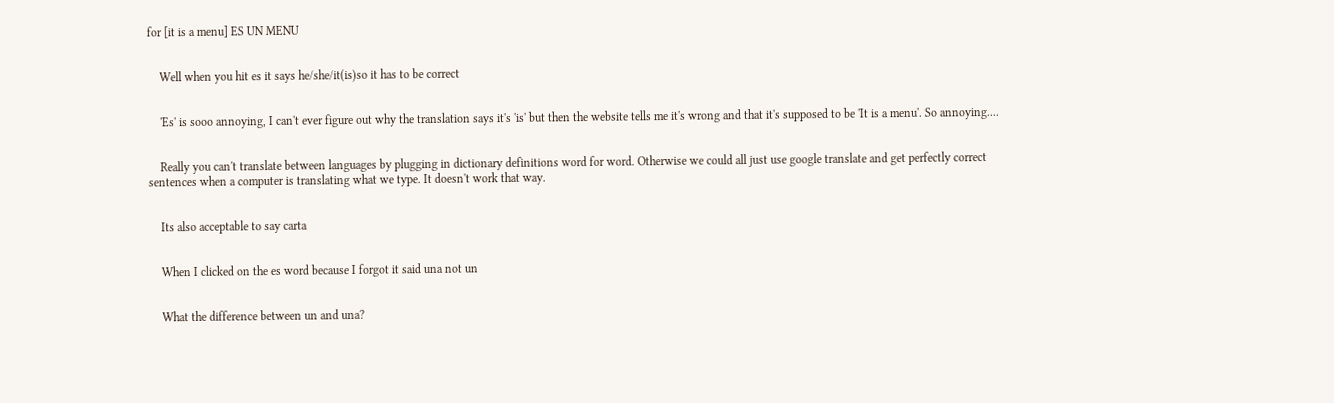for [it is a menu] ES UN MENU


    Well when you hit es it says he/she/it(is)so it has to be correct


    'Es' is sooo annoying, I can't ever figure out why the translation says it's 'is' but then the website tells me it's wrong and that it's supposed to be 'It is a menu'. So annoying....


    Really you can't translate between languages by plugging in dictionary definitions word for word. Otherwise we could all just use google translate and get perfectly correct sentences when a computer is translating what we type. It doesn't work that way.


    Its also acceptable to say carta


    When I clicked on the es word because I forgot it said una not un


    What the difference between un and una?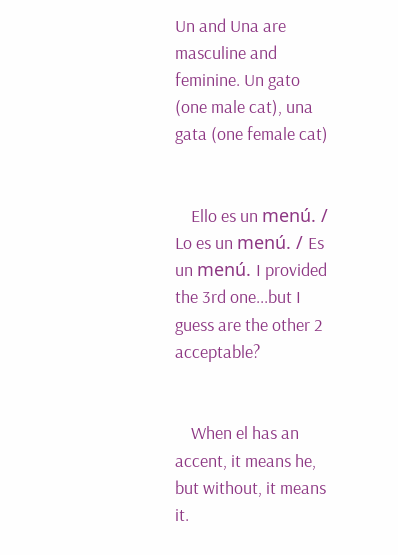Un and Una are masculine and feminine. Un gato (one male cat), una gata (one female cat)


    Ello es un menú. / Lo es un menú. / Es un menú. I provided the 3rd one...but I guess are the other 2 acceptable?


    When el has an accent, it means he, but without, it means it.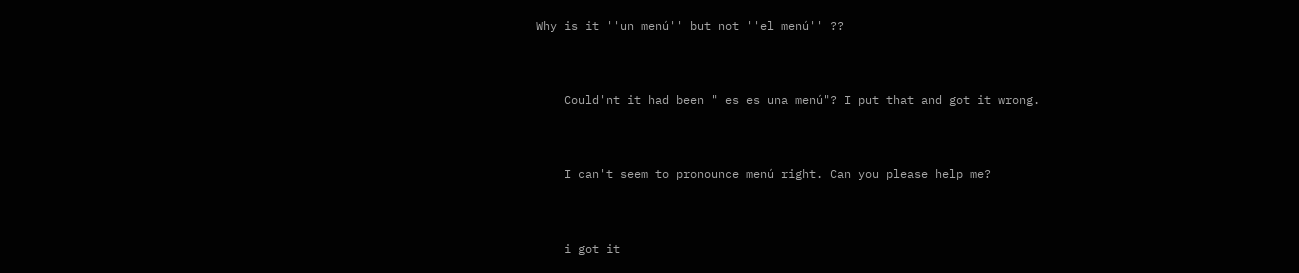Why is it ''un menú'' but not ''el menú'' ??


    Could'nt it had been " es es una menú"? I put that and got it wrong.


    I can't seem to pronounce menú right. Can you please help me?


    i got it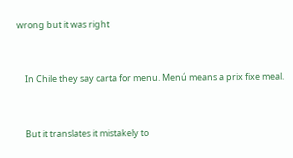wrong but it was right


    In Chile they say carta for menu. Menú means a prix fixe meal.


    But it translates it mistakely to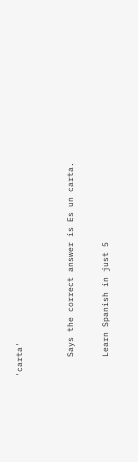'carta'


    Says the correct answer is Es un carta.

    Learn Spanish in just 5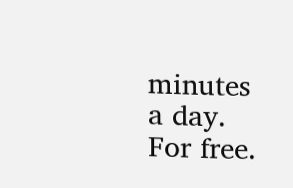minutes a day. For free.